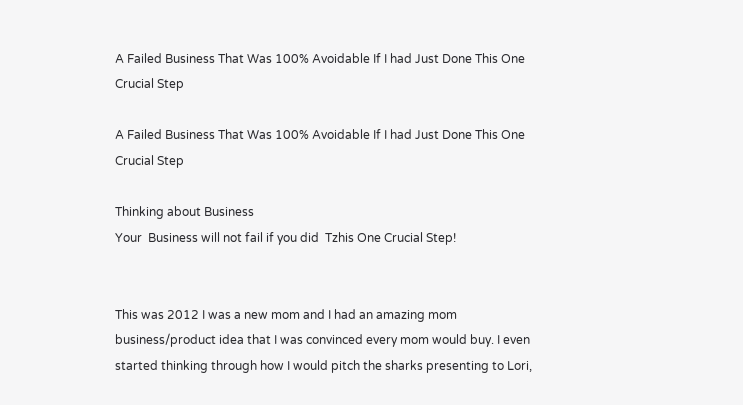A Failed Business That Was 100% Avoidable If I had Just Done This One Crucial Step

A Failed Business That Was 100% Avoidable If I had Just Done This One Crucial Step

Thinking about Business
Your  Business will not fail if you did  Tzhis One Crucial Step!


This was 2012 I was a new mom and I had an amazing mom business/product idea that I was convinced every mom would buy. I even started thinking through how I would pitch the sharks presenting to Lori,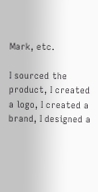Mark, etc.

I sourced the product, I created a logo, I created a brand, I designed a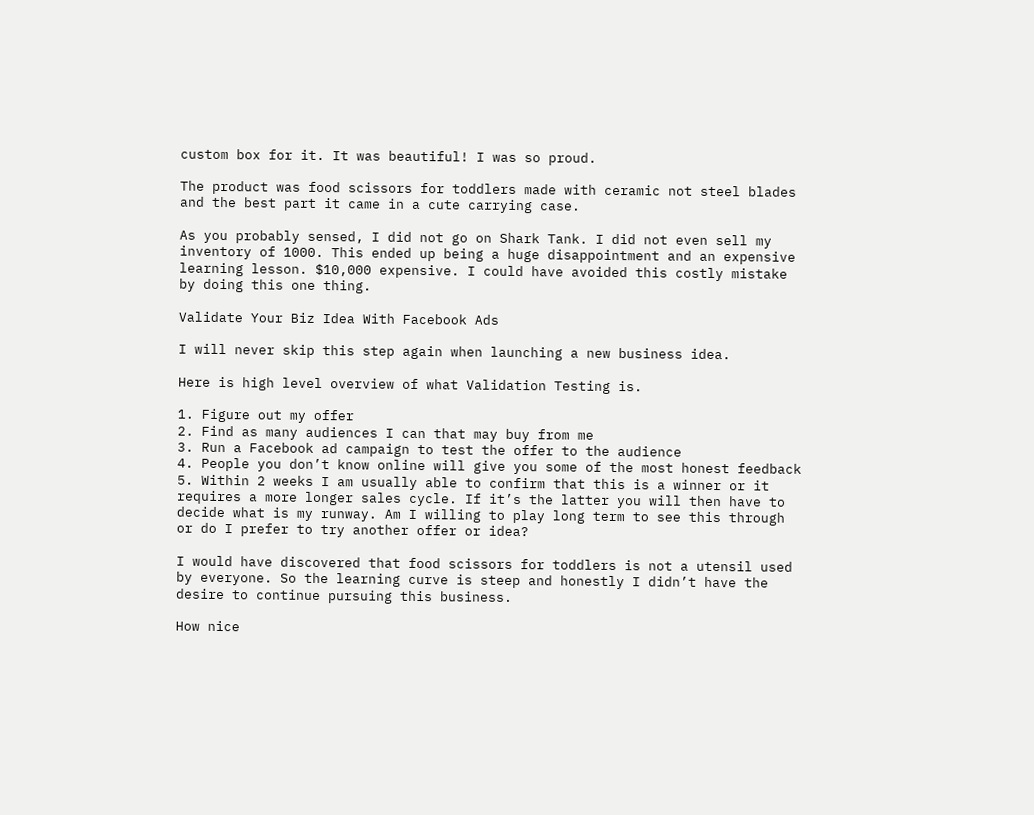custom box for it. It was beautiful! I was so proud.

The product was food scissors for toddlers made with ceramic not steel blades and the best part it came in a cute carrying case.

As you probably sensed, I did not go on Shark Tank. I did not even sell my inventory of 1000. This ended up being a huge disappointment and an expensive learning lesson. $10,000 expensive. I could have avoided this costly mistake by doing this one thing.

Validate Your Biz Idea With Facebook Ads

I will never skip this step again when launching a new business idea.

Here is high level overview of what Validation Testing is.

1. Figure out my offer
2. Find as many audiences I can that may buy from me
3. Run a Facebook ad campaign to test the offer to the audience
4. People you don’t know online will give you some of the most honest feedback
5. Within 2 weeks I am usually able to confirm that this is a winner or it requires a more longer sales cycle. If it’s the latter you will then have to decide what is my runway. Am I willing to play long term to see this through or do I prefer to try another offer or idea?

I would have discovered that food scissors for toddlers is not a utensil used by everyone. So the learning curve is steep and honestly I didn’t have the desire to continue pursuing this business.

How nice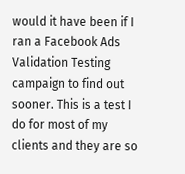would it have been if I ran a Facebook Ads Validation Testing campaign to find out sooner. This is a test I do for most of my clients and they are so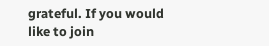grateful. If you would like to join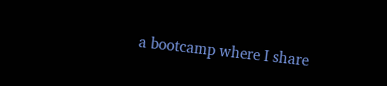a bootcamp where I share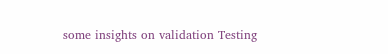some insights on validation Testing